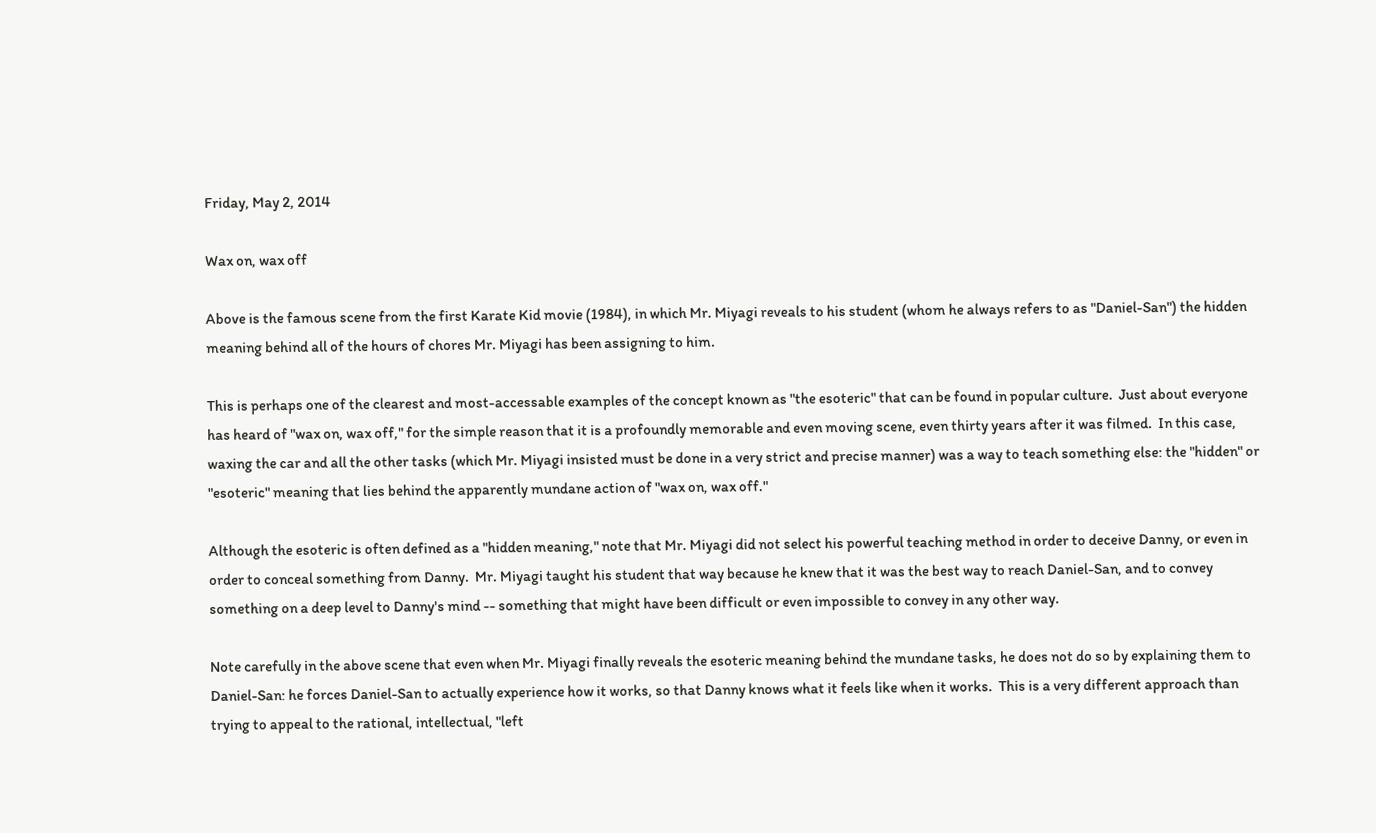Friday, May 2, 2014

Wax on, wax off

Above is the famous scene from the first Karate Kid movie (1984), in which Mr. Miyagi reveals to his student (whom he always refers to as "Daniel-San") the hidden meaning behind all of the hours of chores Mr. Miyagi has been assigning to him.

This is perhaps one of the clearest and most-accessable examples of the concept known as "the esoteric" that can be found in popular culture.  Just about everyone has heard of "wax on, wax off," for the simple reason that it is a profoundly memorable and even moving scene, even thirty years after it was filmed.  In this case, waxing the car and all the other tasks (which Mr. Miyagi insisted must be done in a very strict and precise manner) was a way to teach something else: the "hidden" or "esoteric" meaning that lies behind the apparently mundane action of "wax on, wax off."

Although the esoteric is often defined as a "hidden meaning," note that Mr. Miyagi did not select his powerful teaching method in order to deceive Danny, or even in order to conceal something from Danny.  Mr. Miyagi taught his student that way because he knew that it was the best way to reach Daniel-San, and to convey something on a deep level to Danny's mind -- something that might have been difficult or even impossible to convey in any other way.

Note carefully in the above scene that even when Mr. Miyagi finally reveals the esoteric meaning behind the mundane tasks, he does not do so by explaining them to Daniel-San: he forces Daniel-San to actually experience how it works, so that Danny knows what it feels like when it works.  This is a very different approach than trying to appeal to the rational, intellectual, "left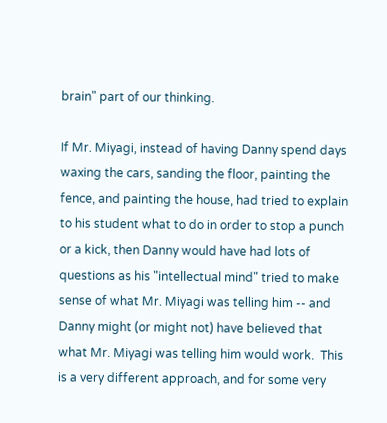brain" part of our thinking.

If Mr. Miyagi, instead of having Danny spend days waxing the cars, sanding the floor, painting the fence, and painting the house, had tried to explain to his student what to do in order to stop a punch or a kick, then Danny would have had lots of questions as his "intellectual mind" tried to make sense of what Mr. Miyagi was telling him -- and Danny might (or might not) have believed that what Mr. Miyagi was telling him would work.  This is a very different approach, and for some very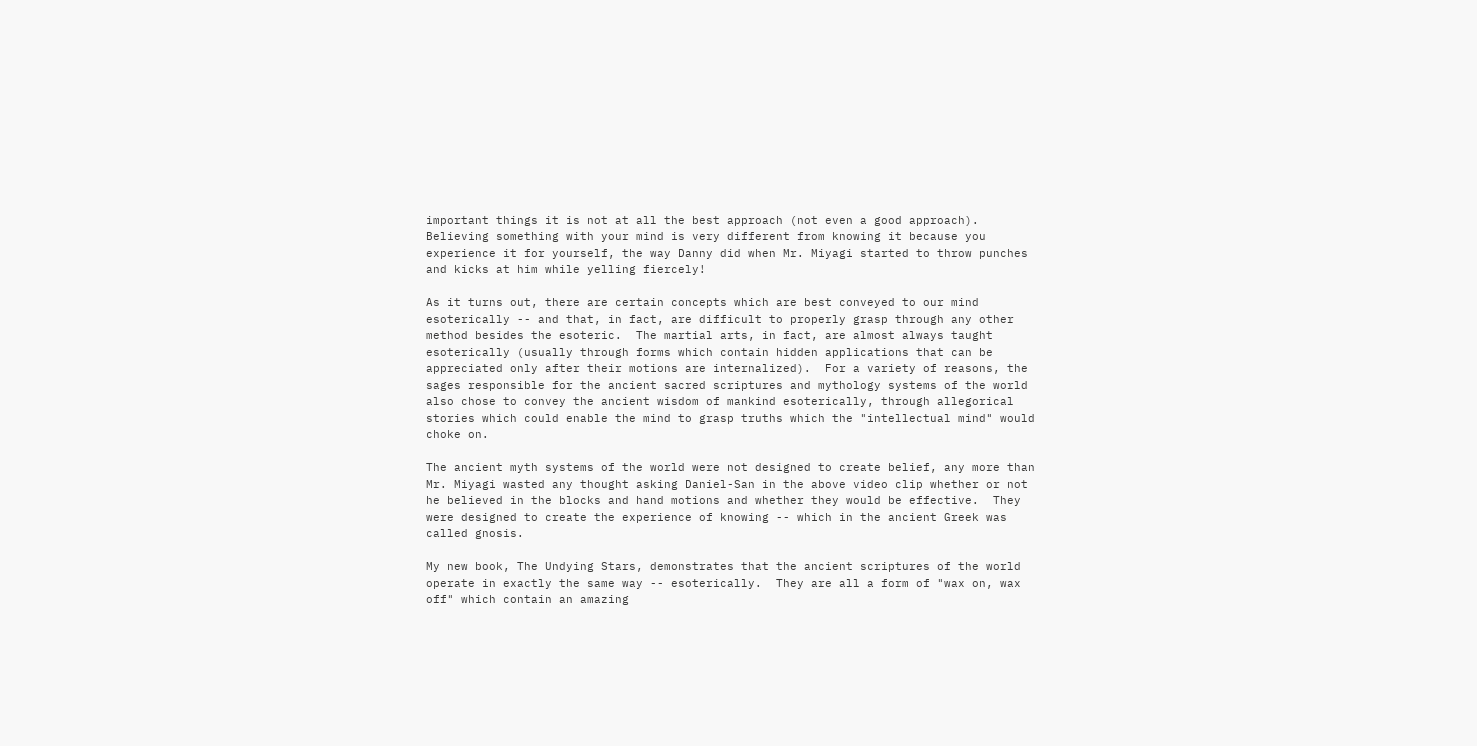important things it is not at all the best approach (not even a good approach).  Believing something with your mind is very different from knowing it because you experience it for yourself, the way Danny did when Mr. Miyagi started to throw punches and kicks at him while yelling fiercely!

As it turns out, there are certain concepts which are best conveyed to our mind esoterically -- and that, in fact, are difficult to properly grasp through any other method besides the esoteric.  The martial arts, in fact, are almost always taught esoterically (usually through forms which contain hidden applications that can be appreciated only after their motions are internalized).  For a variety of reasons, the sages responsible for the ancient sacred scriptures and mythology systems of the world also chose to convey the ancient wisdom of mankind esoterically, through allegorical stories which could enable the mind to grasp truths which the "intellectual mind" would choke on.

The ancient myth systems of the world were not designed to create belief, any more than Mr. Miyagi wasted any thought asking Daniel-San in the above video clip whether or not he believed in the blocks and hand motions and whether they would be effective.  They were designed to create the experience of knowing -- which in the ancient Greek was called gnosis.

My new book, The Undying Stars, demonstrates that the ancient scriptures of the world operate in exactly the same way -- esoterically.  They are all a form of "wax on, wax off" which contain an amazing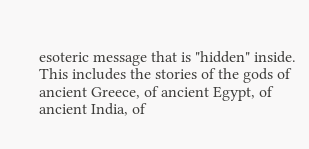esoteric message that is "hidden" inside.  This includes the stories of the gods of ancient Greece, of ancient Egypt, of ancient India, of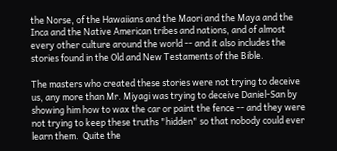the Norse, of the Hawaiians and the Maori and the Maya and the Inca and the Native American tribes and nations, and of almost every other culture around the world -- and it also includes the stories found in the Old and New Testaments of the Bible.

The masters who created these stories were not trying to deceive us, any more than Mr. Miyagi was trying to deceive Daniel-San by showing him how to wax the car or paint the fence -- and they were not trying to keep these truths "hidden" so that nobody could ever learn them.  Quite the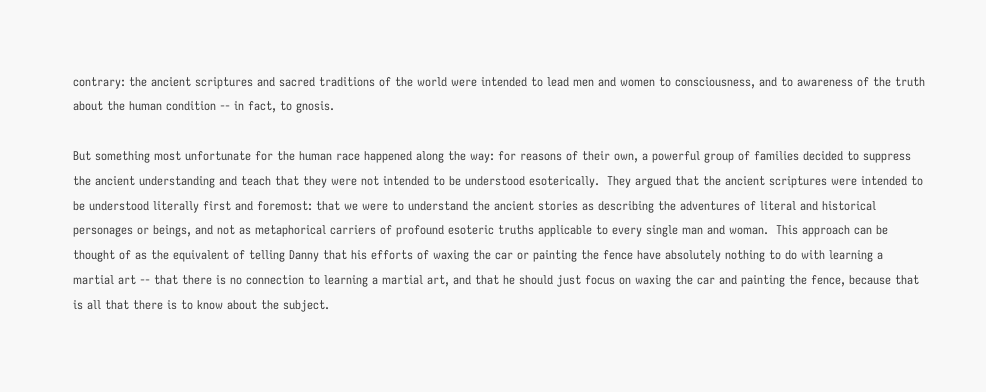contrary: the ancient scriptures and sacred traditions of the world were intended to lead men and women to consciousness, and to awareness of the truth about the human condition -- in fact, to gnosis.

But something most unfortunate for the human race happened along the way: for reasons of their own, a powerful group of families decided to suppress the ancient understanding and teach that they were not intended to be understood esoterically.  They argued that the ancient scriptures were intended to be understood literally first and foremost: that we were to understand the ancient stories as describing the adventures of literal and historical personages or beings, and not as metaphorical carriers of profound esoteric truths applicable to every single man and woman.  This approach can be thought of as the equivalent of telling Danny that his efforts of waxing the car or painting the fence have absolutely nothing to do with learning a martial art -- that there is no connection to learning a martial art, and that he should just focus on waxing the car and painting the fence, because that is all that there is to know about the subject.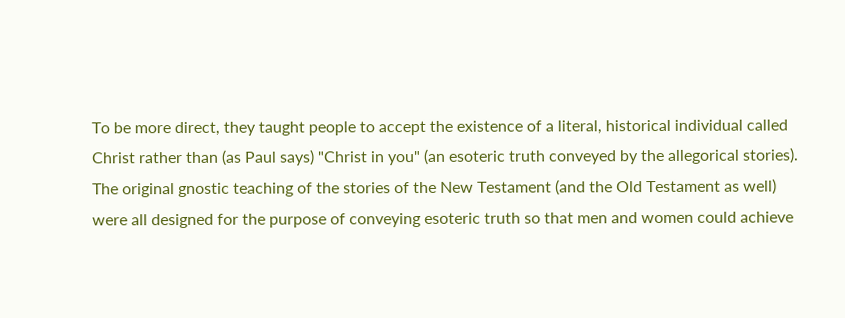To be more direct, they taught people to accept the existence of a literal, historical individual called Christ rather than (as Paul says) "Christ in you" (an esoteric truth conveyed by the allegorical stories).  The original gnostic teaching of the stories of the New Testament (and the Old Testament as well) were all designed for the purpose of conveying esoteric truth so that men and women could achieve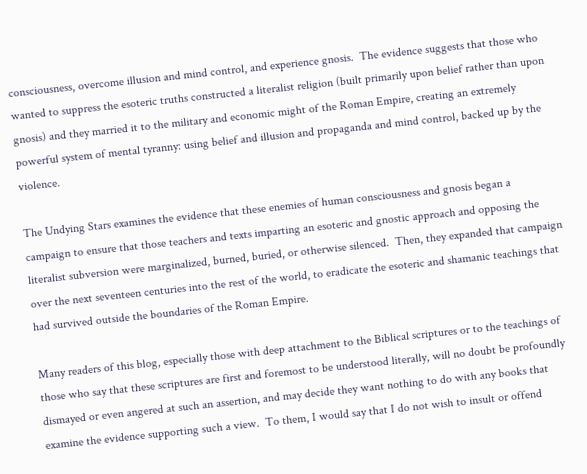consciousness, overcome illusion and mind control, and experience gnosis.  The evidence suggests that those who wanted to suppress the esoteric truths constructed a literalist religion (built primarily upon belief rather than upon gnosis) and they married it to the military and economic might of the Roman Empire, creating an extremely powerful system of mental tyranny: using belief and illusion and propaganda and mind control, backed up by the violence.

The Undying Stars examines the evidence that these enemies of human consciousness and gnosis began a campaign to ensure that those teachers and texts imparting an esoteric and gnostic approach and opposing the literalist subversion were marginalized, burned, buried, or otherwise silenced.  Then, they expanded that campaign over the next seventeen centuries into the rest of the world, to eradicate the esoteric and shamanic teachings that had survived outside the boundaries of the Roman Empire.

Many readers of this blog, especially those with deep attachment to the Biblical scriptures or to the teachings of those who say that these scriptures are first and foremost to be understood literally, will no doubt be profoundly dismayed or even angered at such an assertion, and may decide they want nothing to do with any books that examine the evidence supporting such a view.  To them, I would say that I do not wish to insult or offend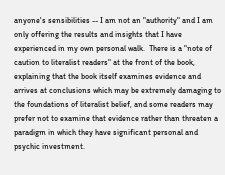anyone's sensibilities -- I am not an "authority" and I am only offering the results and insights that I have experienced in my own personal walk.  There is a "note of caution to literalist readers" at the front of the book, explaining that the book itself examines evidence and arrives at conclusions which may be extremely damaging to the foundations of literalist belief, and some readers may prefer not to examine that evidence rather than threaten a paradigm in which they have significant personal and psychic investment.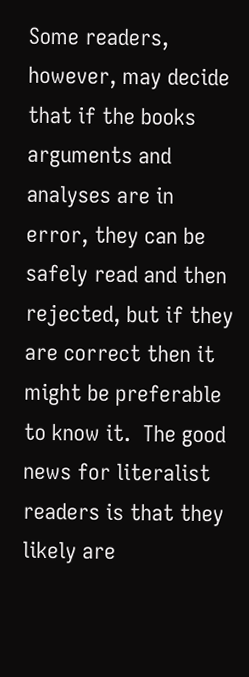Some readers, however, may decide that if the books arguments and analyses are in error, they can be safely read and then rejected, but if they are correct then it might be preferable to know it.  The good news for literalist readers is that they likely are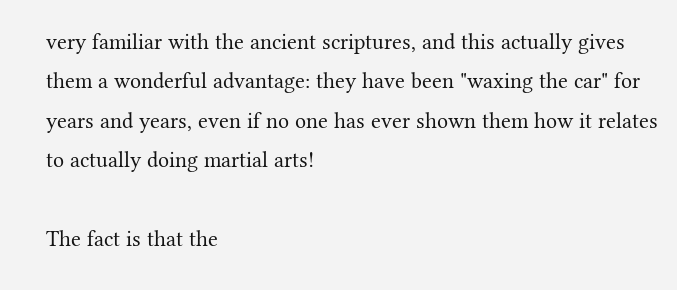very familiar with the ancient scriptures, and this actually gives them a wonderful advantage: they have been "waxing the car" for years and years, even if no one has ever shown them how it relates to actually doing martial arts!

The fact is that the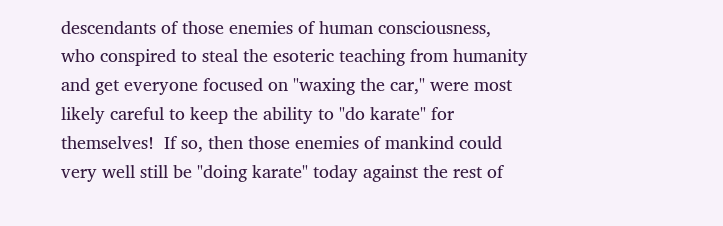descendants of those enemies of human consciousness, who conspired to steal the esoteric teaching from humanity and get everyone focused on "waxing the car," were most likely careful to keep the ability to "do karate" for themselves!  If so, then those enemies of mankind could very well still be "doing karate" today against the rest of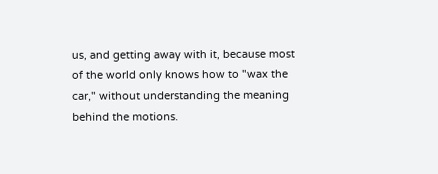us, and getting away with it, because most of the world only knows how to "wax the car," without understanding the meaning behind the motions.